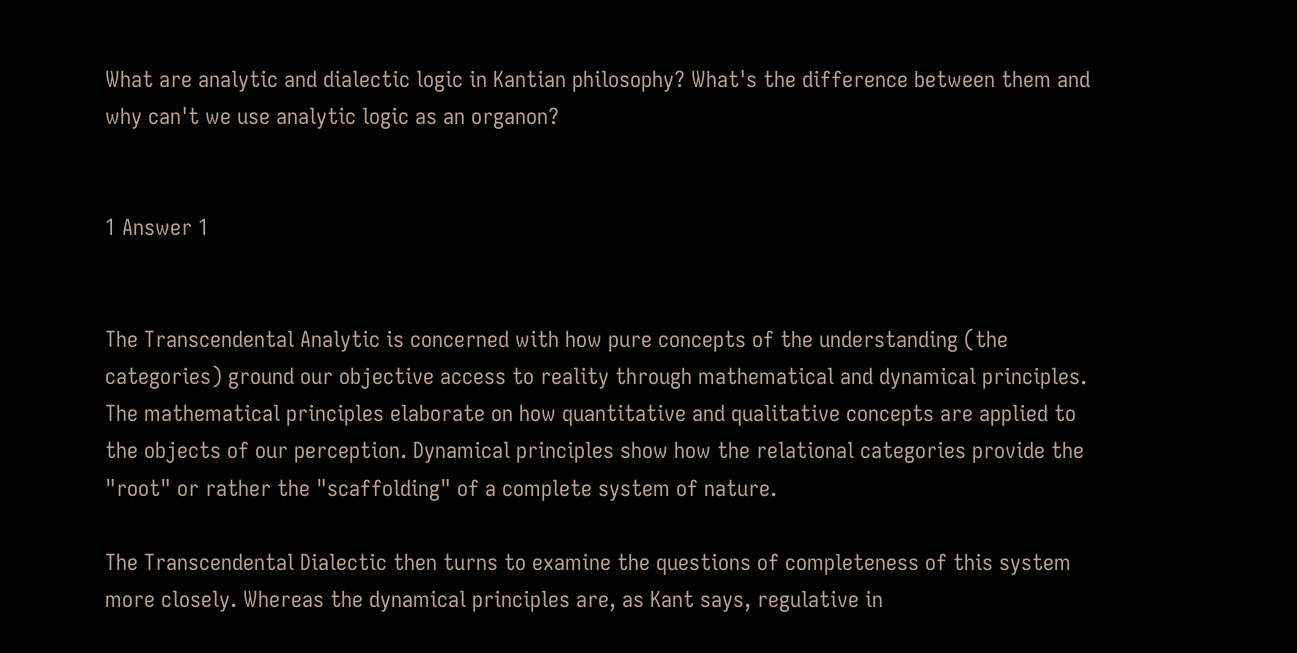What are analytic and dialectic logic in Kantian philosophy? What's the difference between them and why can't we use analytic logic as an organon?


1 Answer 1


The Transcendental Analytic is concerned with how pure concepts of the understanding (the categories) ground our objective access to reality through mathematical and dynamical principles. The mathematical principles elaborate on how quantitative and qualitative concepts are applied to the objects of our perception. Dynamical principles show how the relational categories provide the "root" or rather the "scaffolding" of a complete system of nature.

The Transcendental Dialectic then turns to examine the questions of completeness of this system more closely. Whereas the dynamical principles are, as Kant says, regulative in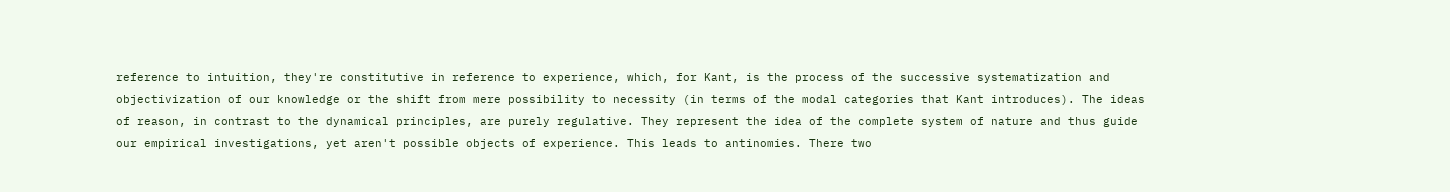reference to intuition, they're constitutive in reference to experience, which, for Kant, is the process of the successive systematization and objectivization of our knowledge or the shift from mere possibility to necessity (in terms of the modal categories that Kant introduces). The ideas of reason, in contrast to the dynamical principles, are purely regulative. They represent the idea of the complete system of nature and thus guide our empirical investigations, yet aren't possible objects of experience. This leads to antinomies. There two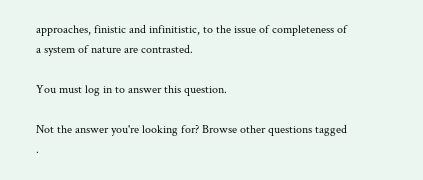approaches, finistic and infinitistic, to the issue of completeness of a system of nature are contrasted.

You must log in to answer this question.

Not the answer you're looking for? Browse other questions tagged .